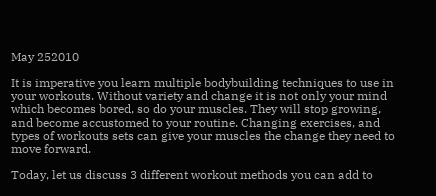May 252010

It is imperative you learn multiple bodybuilding techniques to use in your workouts. Without variety and change it is not only your mind which becomes bored, so do your muscles. They will stop growing, and become accustomed to your routine. Changing exercises, and types of workouts sets can give your muscles the change they need to move forward.

Today, let us discuss 3 different workout methods you can add to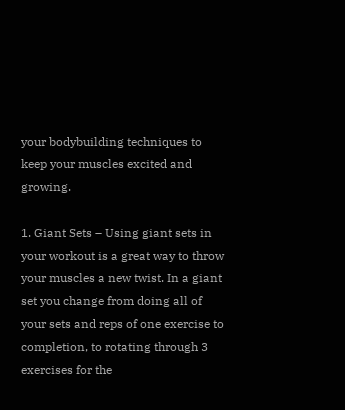your bodybuilding techniques to keep your muscles excited and growing.

1. Giant Sets – Using giant sets in your workout is a great way to throw your muscles a new twist. In a giant set you change from doing all of your sets and reps of one exercise to completion, to rotating through 3 exercises for the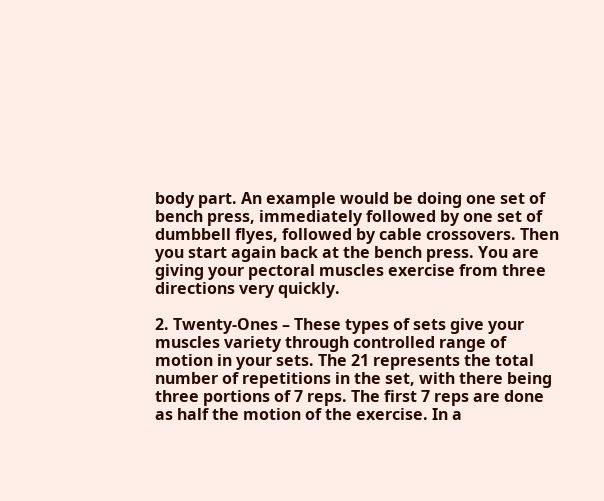body part. An example would be doing one set of bench press, immediately followed by one set of dumbbell flyes, followed by cable crossovers. Then you start again back at the bench press. You are giving your pectoral muscles exercise from three directions very quickly.

2. Twenty-Ones – These types of sets give your muscles variety through controlled range of motion in your sets. The 21 represents the total number of repetitions in the set, with there being three portions of 7 reps. The first 7 reps are done as half the motion of the exercise. In a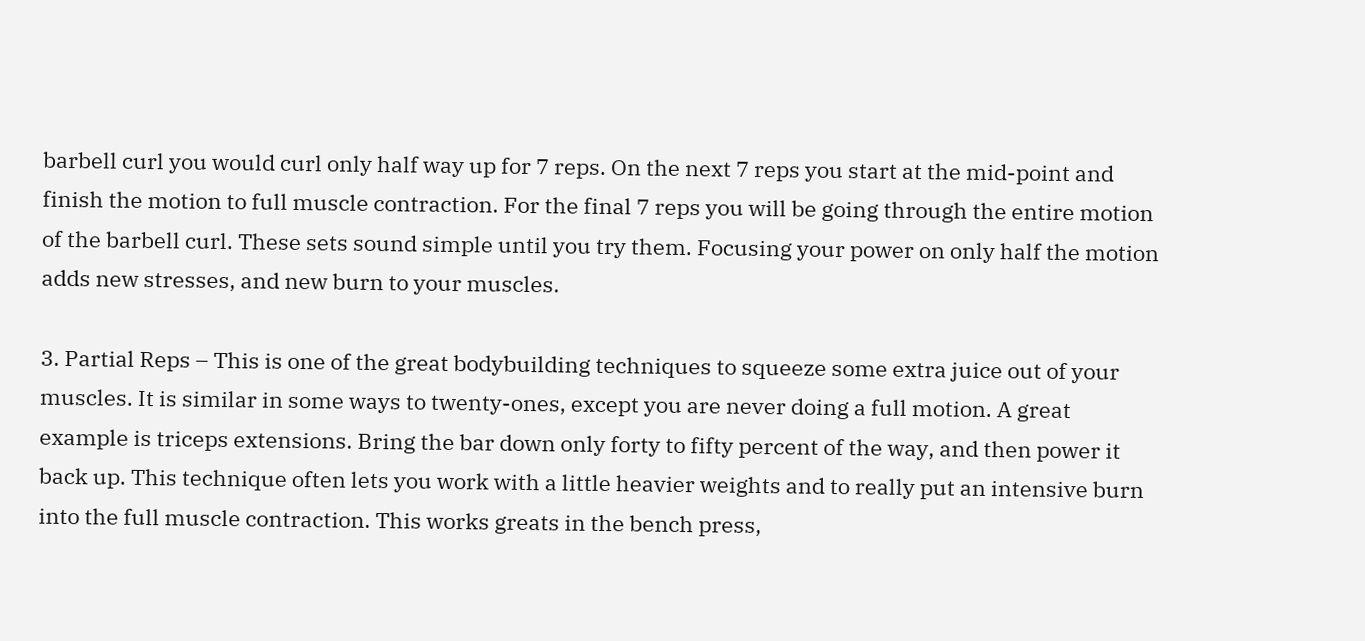barbell curl you would curl only half way up for 7 reps. On the next 7 reps you start at the mid-point and finish the motion to full muscle contraction. For the final 7 reps you will be going through the entire motion of the barbell curl. These sets sound simple until you try them. Focusing your power on only half the motion adds new stresses, and new burn to your muscles.

3. Partial Reps – This is one of the great bodybuilding techniques to squeeze some extra juice out of your muscles. It is similar in some ways to twenty-ones, except you are never doing a full motion. A great example is triceps extensions. Bring the bar down only forty to fifty percent of the way, and then power it back up. This technique often lets you work with a little heavier weights and to really put an intensive burn into the full muscle contraction. This works greats in the bench press,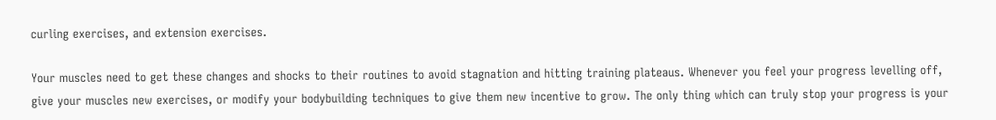curling exercises, and extension exercises.

Your muscles need to get these changes and shocks to their routines to avoid stagnation and hitting training plateaus. Whenever you feel your progress levelling off, give your muscles new exercises, or modify your bodybuilding techniques to give them new incentive to grow. The only thing which can truly stop your progress is your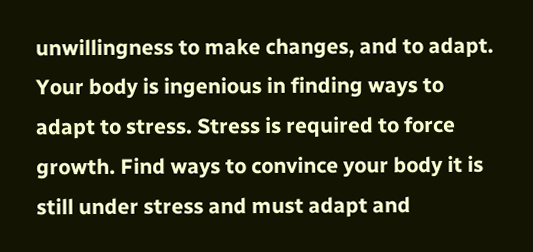unwillingness to make changes, and to adapt. Your body is ingenious in finding ways to adapt to stress. Stress is required to force growth. Find ways to convince your body it is still under stress and must adapt and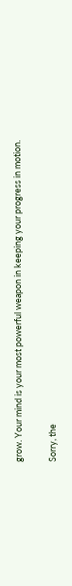grow. Your mind is your most powerful weapon in keeping your progress in motion.

Sorry, the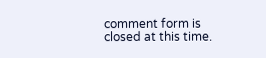comment form is closed at this time.